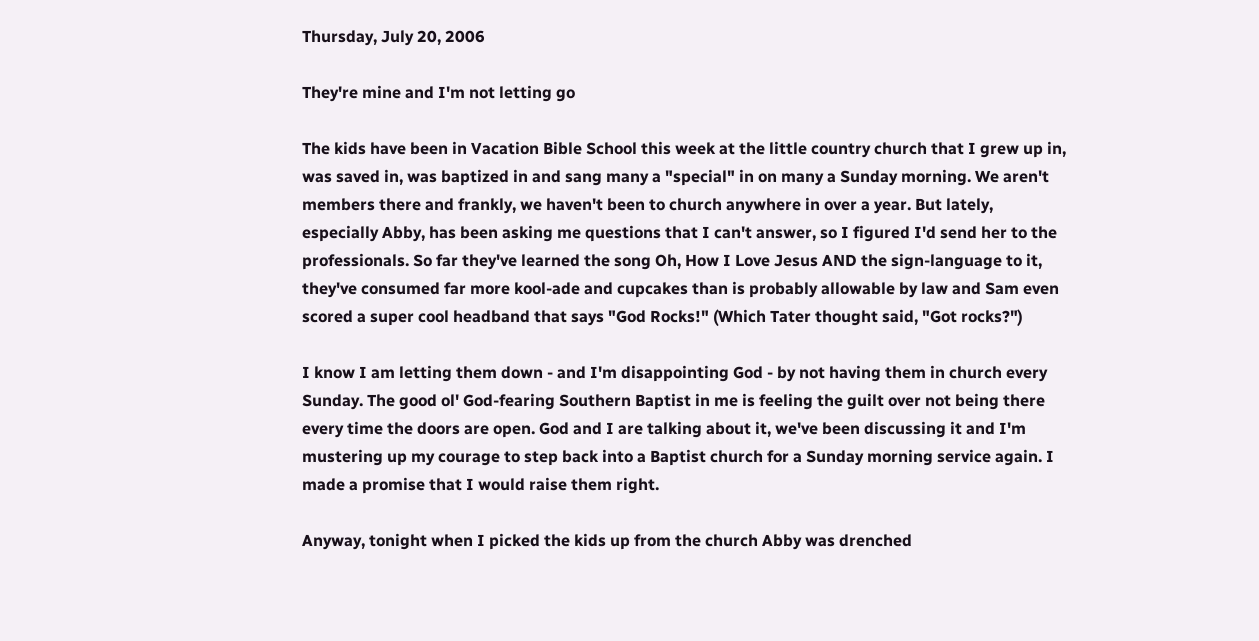Thursday, July 20, 2006

They're mine and I'm not letting go

The kids have been in Vacation Bible School this week at the little country church that I grew up in, was saved in, was baptized in and sang many a "special" in on many a Sunday morning. We aren't members there and frankly, we haven't been to church anywhere in over a year. But lately, especially Abby, has been asking me questions that I can't answer, so I figured I'd send her to the professionals. So far they've learned the song Oh, How I Love Jesus AND the sign-language to it, they've consumed far more kool-ade and cupcakes than is probably allowable by law and Sam even scored a super cool headband that says "God Rocks!" (Which Tater thought said, "Got rocks?")

I know I am letting them down - and I'm disappointing God - by not having them in church every Sunday. The good ol' God-fearing Southern Baptist in me is feeling the guilt over not being there every time the doors are open. God and I are talking about it, we've been discussing it and I'm mustering up my courage to step back into a Baptist church for a Sunday morning service again. I made a promise that I would raise them right.

Anyway, tonight when I picked the kids up from the church Abby was drenched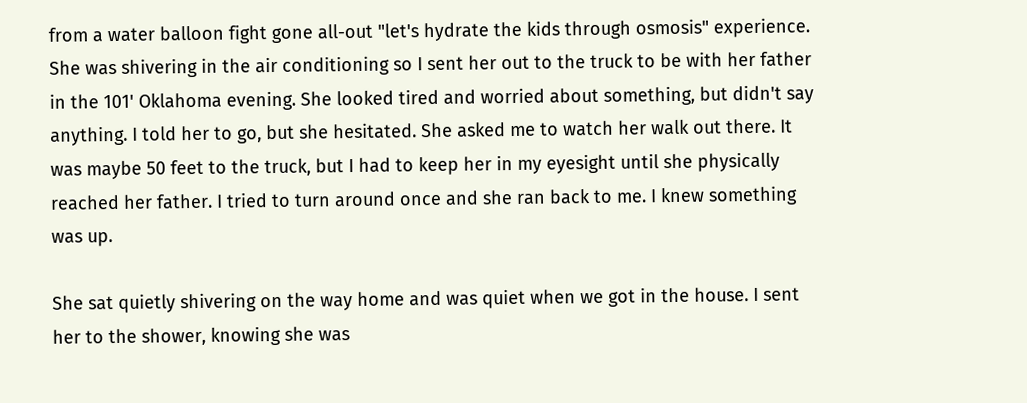from a water balloon fight gone all-out "let's hydrate the kids through osmosis" experience. She was shivering in the air conditioning so I sent her out to the truck to be with her father in the 101' Oklahoma evening. She looked tired and worried about something, but didn't say anything. I told her to go, but she hesitated. She asked me to watch her walk out there. It was maybe 50 feet to the truck, but I had to keep her in my eyesight until she physically reached her father. I tried to turn around once and she ran back to me. I knew something was up.

She sat quietly shivering on the way home and was quiet when we got in the house. I sent her to the shower, knowing she was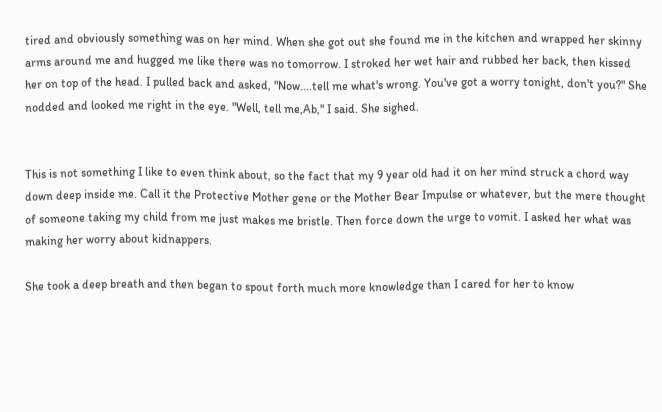tired and obviously something was on her mind. When she got out she found me in the kitchen and wrapped her skinny arms around me and hugged me like there was no tomorrow. I stroked her wet hair and rubbed her back, then kissed her on top of the head. I pulled back and asked, "Now....tell me what's wrong. You've got a worry tonight, don't you?" She nodded and looked me right in the eye. "Well, tell me,Ab," I said. She sighed.


This is not something I like to even think about, so the fact that my 9 year old had it on her mind struck a chord way down deep inside me. Call it the Protective Mother gene or the Mother Bear Impulse or whatever, but the mere thought of someone taking my child from me just makes me bristle. Then force down the urge to vomit. I asked her what was making her worry about kidnappers.

She took a deep breath and then began to spout forth much more knowledge than I cared for her to know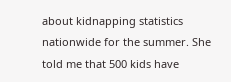about kidnapping statistics nationwide for the summer. She told me that 500 kids have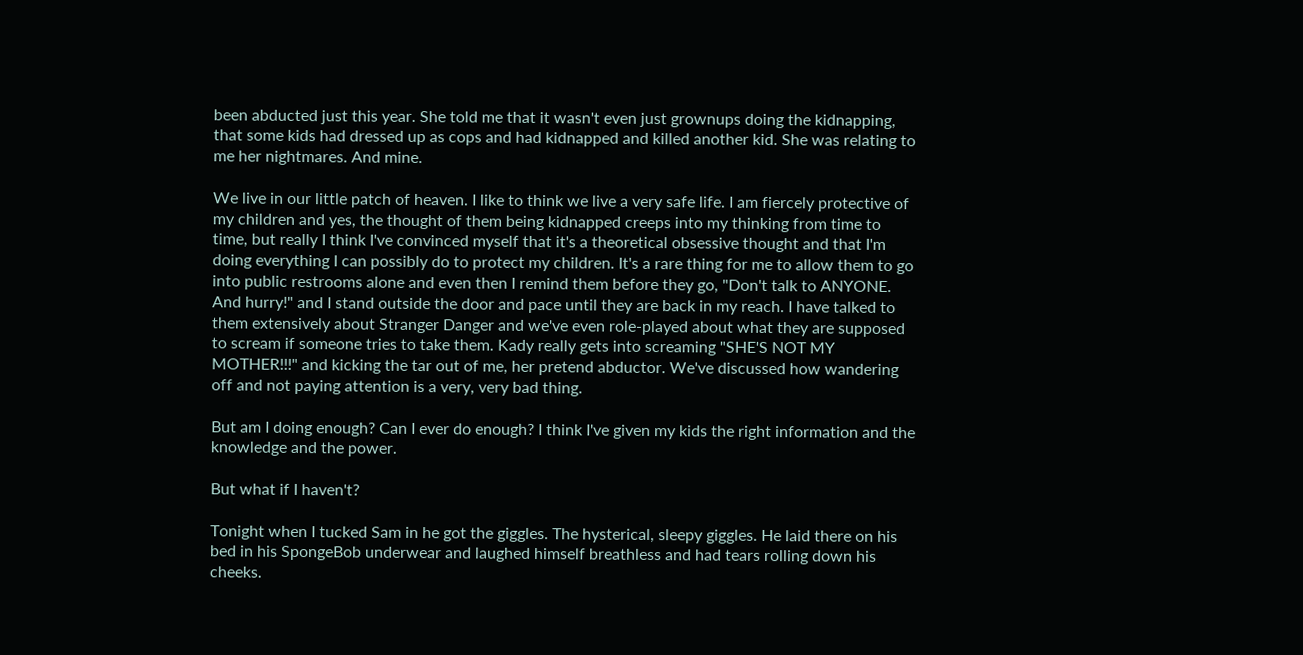been abducted just this year. She told me that it wasn't even just grownups doing the kidnapping, that some kids had dressed up as cops and had kidnapped and killed another kid. She was relating to me her nightmares. And mine.

We live in our little patch of heaven. I like to think we live a very safe life. I am fiercely protective of my children and yes, the thought of them being kidnapped creeps into my thinking from time to time, but really I think I've convinced myself that it's a theoretical obsessive thought and that I'm doing everything I can possibly do to protect my children. It's a rare thing for me to allow them to go into public restrooms alone and even then I remind them before they go, "Don't talk to ANYONE. And hurry!" and I stand outside the door and pace until they are back in my reach. I have talked to them extensively about Stranger Danger and we've even role-played about what they are supposed to scream if someone tries to take them. Kady really gets into screaming "SHE'S NOT MY MOTHER!!!" and kicking the tar out of me, her pretend abductor. We've discussed how wandering off and not paying attention is a very, very bad thing.

But am I doing enough? Can I ever do enough? I think I've given my kids the right information and the knowledge and the power.

But what if I haven't?

Tonight when I tucked Sam in he got the giggles. The hysterical, sleepy giggles. He laid there on his bed in his SpongeBob underwear and laughed himself breathless and had tears rolling down his cheeks.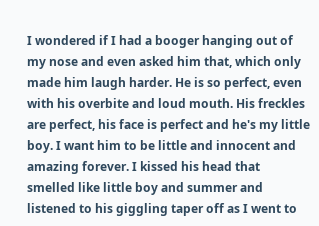I wondered if I had a booger hanging out of my nose and even asked him that, which only made him laugh harder. He is so perfect, even with his overbite and loud mouth. His freckles are perfect, his face is perfect and he's my little boy. I want him to be little and innocent and amazing forever. I kissed his head that smelled like little boy and summer and listened to his giggling taper off as I went to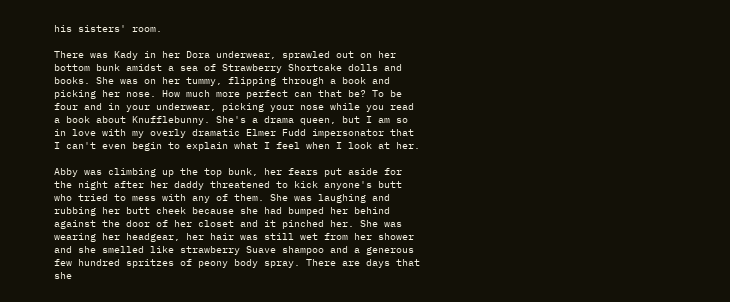his sisters' room.

There was Kady in her Dora underwear, sprawled out on her bottom bunk amidst a sea of Strawberry Shortcake dolls and books. She was on her tummy, flipping through a book and picking her nose. How much more perfect can that be? To be four and in your underwear, picking your nose while you read a book about Knufflebunny. She's a drama queen, but I am so in love with my overly dramatic Elmer Fudd impersonator that I can't even begin to explain what I feel when I look at her.

Abby was climbing up the top bunk, her fears put aside for the night after her daddy threatened to kick anyone's butt who tried to mess with any of them. She was laughing and rubbing her butt cheek because she had bumped her behind against the door of her closet and it pinched her. She was wearing her headgear, her hair was still wet from her shower and she smelled like strawberry Suave shampoo and a generous few hundred spritzes of peony body spray. There are days that she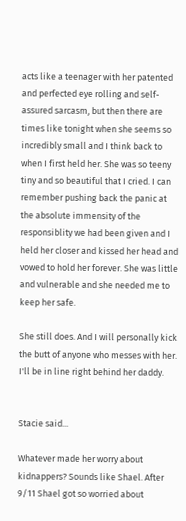acts like a teenager with her patented and perfected eye rolling and self-assured sarcasm, but then there are times like tonight when she seems so incredibly small and I think back to when I first held her. She was so teeny tiny and so beautiful that I cried. I can remember pushing back the panic at the absolute immensity of the responsiblity we had been given and I held her closer and kissed her head and vowed to hold her forever. She was little and vulnerable and she needed me to keep her safe.

She still does. And I will personally kick the butt of anyone who messes with her. I'll be in line right behind her daddy.


Stacie said...

Whatever made her worry about kidnappers? Sounds like Shael. After 9/11 Shael got so worried about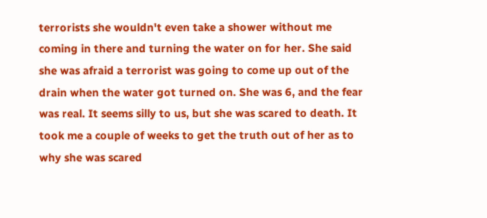terrorists she wouldn't even take a shower without me coming in there and turning the water on for her. She said she was afraid a terrorist was going to come up out of the drain when the water got turned on. She was 6, and the fear was real. It seems silly to us, but she was scared to death. It took me a couple of weeks to get the truth out of her as to why she was scared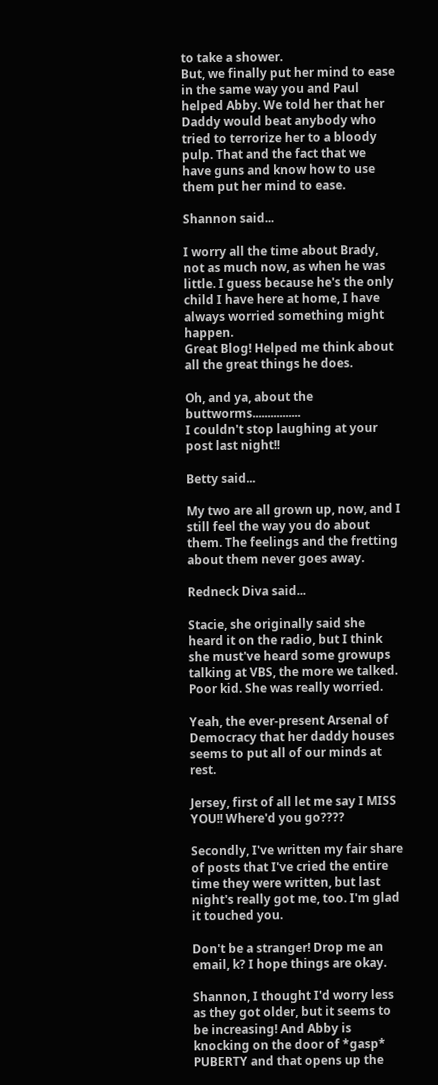to take a shower.
But, we finally put her mind to ease in the same way you and Paul helped Abby. We told her that her Daddy would beat anybody who tried to terrorize her to a bloody pulp. That and the fact that we have guns and know how to use them put her mind to ease.

Shannon said...

I worry all the time about Brady, not as much now, as when he was little. I guess because he's the only child I have here at home, I have always worried something might happen.
Great Blog! Helped me think about all the great things he does.

Oh, and ya, about the buttworms................
I couldn't stop laughing at your post last night!!

Betty said...

My two are all grown up, now, and I still feel the way you do about them. The feelings and the fretting about them never goes away.

Redneck Diva said...

Stacie, she originally said she heard it on the radio, but I think she must've heard some growups talking at VBS, the more we talked. Poor kid. She was really worried.

Yeah, the ever-present Arsenal of Democracy that her daddy houses seems to put all of our minds at rest.

Jersey, first of all let me say I MISS YOU!! Where'd you go????

Secondly, I've written my fair share of posts that I've cried the entire time they were written, but last night's really got me, too. I'm glad it touched you.

Don't be a stranger! Drop me an email, k? I hope things are okay.

Shannon, I thought I'd worry less as they got older, but it seems to be increasing! And Abby is knocking on the door of *gasp* PUBERTY and that opens up the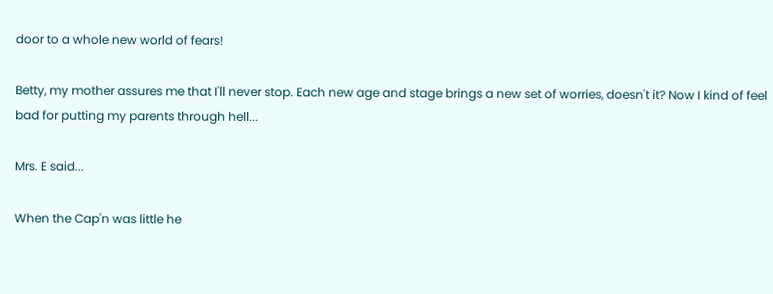door to a whole new world of fears!

Betty, my mother assures me that I'll never stop. Each new age and stage brings a new set of worries, doesn't it? Now I kind of feel bad for putting my parents through hell...

Mrs. E said...

When the Cap'n was little he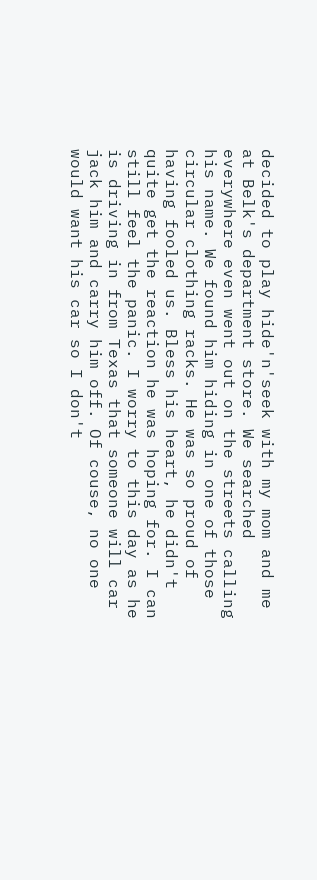decided to play hide'n'seek with my mom and me at Belk's department store. We searched everywhere even went out on the streets calling his name. We found him hiding in one of those circular clothing racks. He was so proud of having fooled us. Bless his heart, he didn't quite get the reaction he was hoping for. I can still feel the panic. I worry to this day as he is driving in from Texas that someone will car jack him and carry him off. Of couse, no one would want his car so I don't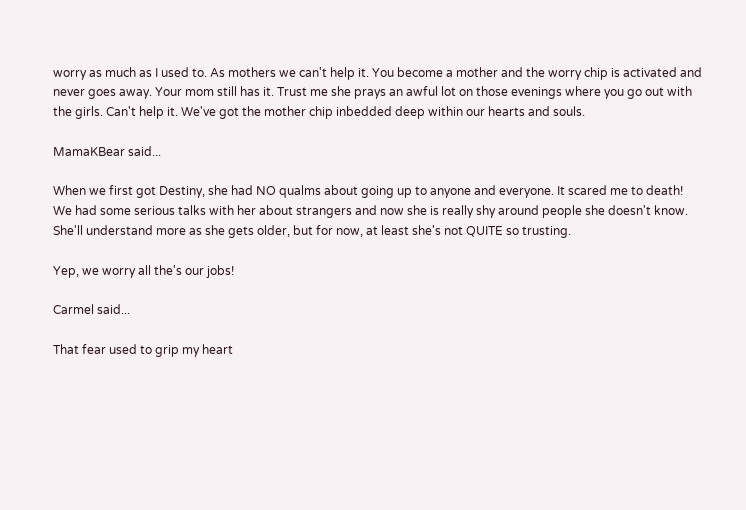worry as much as I used to. As mothers we can't help it. You become a mother and the worry chip is activated and never goes away. Your mom still has it. Trust me she prays an awful lot on those evenings where you go out with the girls. Can't help it. We've got the mother chip inbedded deep within our hearts and souls.

MamaKBear said...

When we first got Destiny, she had NO qualms about going up to anyone and everyone. It scared me to death! We had some serious talks with her about strangers and now she is really shy around people she doesn't know. She'll understand more as she gets older, but for now, at least she's not QUITE so trusting.

Yep, we worry all the's our jobs!

Carmel said...

That fear used to grip my heart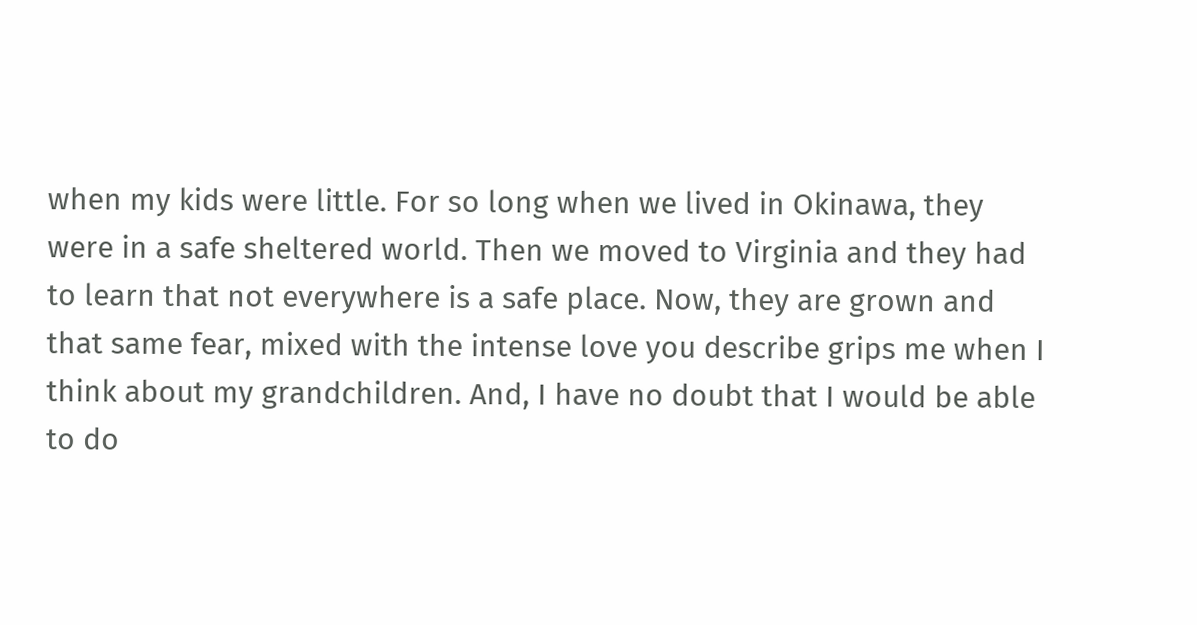when my kids were little. For so long when we lived in Okinawa, they were in a safe sheltered world. Then we moved to Virginia and they had to learn that not everywhere is a safe place. Now, they are grown and that same fear, mixed with the intense love you describe grips me when I think about my grandchildren. And, I have no doubt that I would be able to do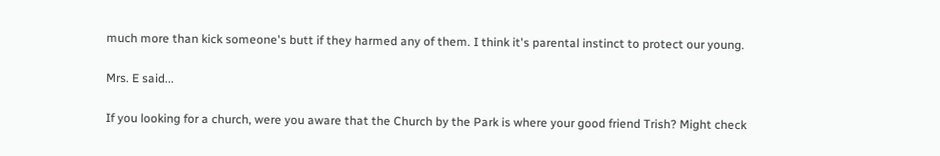much more than kick someone's butt if they harmed any of them. I think it's parental instinct to protect our young.

Mrs. E said...

If you looking for a church, were you aware that the Church by the Park is where your good friend Trish? Might check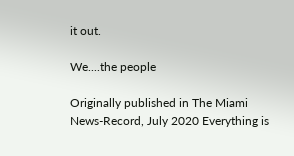it out.

We....the people

Originally published in The Miami News-Record, July 2020 Everything is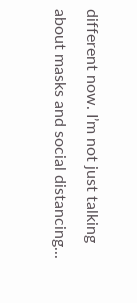different now. I’m not just talking about masks and social distancing...